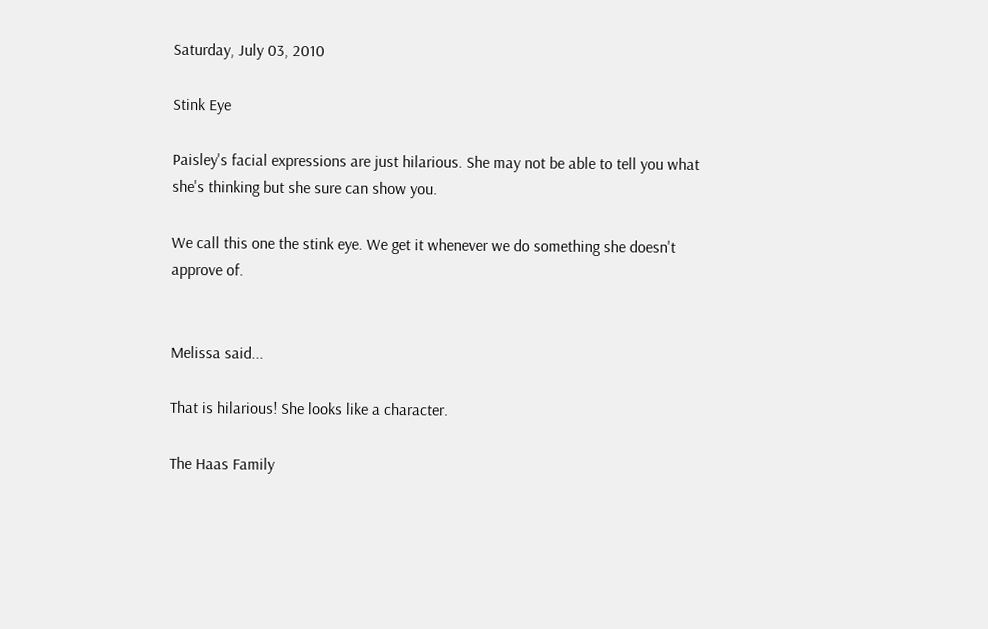Saturday, July 03, 2010

Stink Eye

Paisley's facial expressions are just hilarious. She may not be able to tell you what she's thinking but she sure can show you.

We call this one the stink eye. We get it whenever we do something she doesn't approve of.


Melissa said...

That is hilarious! She looks like a character.

The Haas Family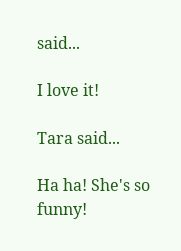said...

I love it!

Tara said...

Ha ha! She's so funny!